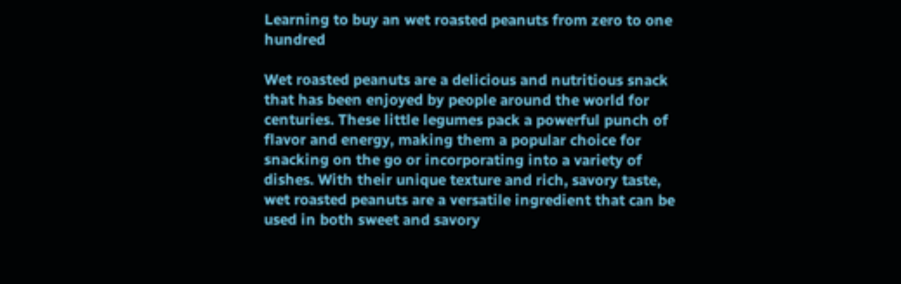Learning to buy an wet roasted peanuts from zero to one hundred

Wet roasted peanuts are a delicious and nutritious snack that has been enjoyed by people around the world for centuries. These little legumes pack a powerful punch of flavor and energy, making them a popular choice for snacking on the go or incorporating into a variety of dishes. With their unique texture and rich, savory taste, wet roasted peanuts are a versatile ingredient that can be used in both sweet and savory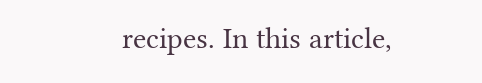recipes. In this article,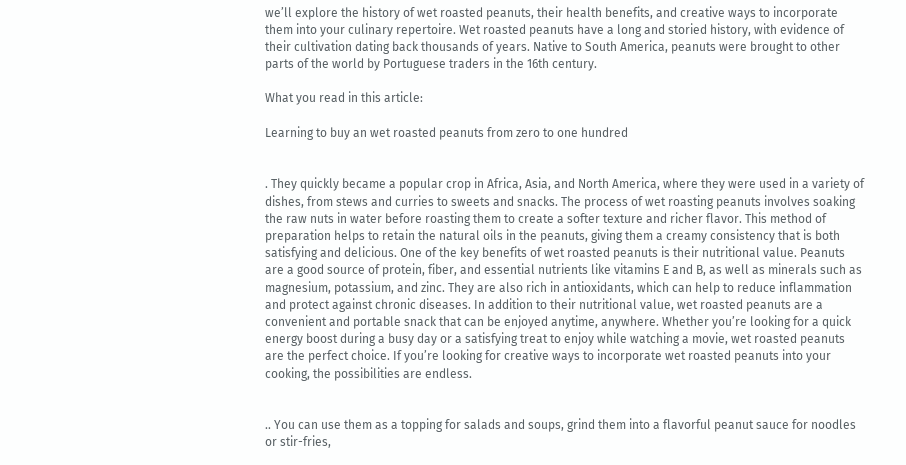we’ll explore the history of wet roasted peanuts, their health benefits, and creative ways to incorporate them into your culinary repertoire. Wet roasted peanuts have a long and storied history, with evidence of their cultivation dating back thousands of years. Native to South America, peanuts were brought to other parts of the world by Portuguese traders in the 16th century.

What you read in this article:

Learning to buy an wet roasted peanuts from zero to one hundred


. They quickly became a popular crop in Africa, Asia, and North America, where they were used in a variety of dishes, from stews and curries to sweets and snacks. The process of wet roasting peanuts involves soaking the raw nuts in water before roasting them to create a softer texture and richer flavor. This method of preparation helps to retain the natural oils in the peanuts, giving them a creamy consistency that is both satisfying and delicious. One of the key benefits of wet roasted peanuts is their nutritional value. Peanuts are a good source of protein, fiber, and essential nutrients like vitamins E and B, as well as minerals such as magnesium, potassium, and zinc. They are also rich in antioxidants, which can help to reduce inflammation and protect against chronic diseases. In addition to their nutritional value, wet roasted peanuts are a convenient and portable snack that can be enjoyed anytime, anywhere. Whether you’re looking for a quick energy boost during a busy day or a satisfying treat to enjoy while watching a movie, wet roasted peanuts are the perfect choice. If you’re looking for creative ways to incorporate wet roasted peanuts into your cooking, the possibilities are endless.


.. You can use them as a topping for salads and soups, grind them into a flavorful peanut sauce for noodles or stir-fries,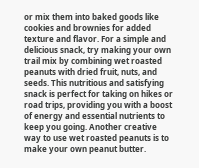or mix them into baked goods like cookies and brownies for added texture and flavor. For a simple and delicious snack, try making your own trail mix by combining wet roasted peanuts with dried fruit, nuts, and seeds. This nutritious and satisfying snack is perfect for taking on hikes or road trips, providing you with a boost of energy and essential nutrients to keep you going. Another creative way to use wet roasted peanuts is to make your own peanut butter.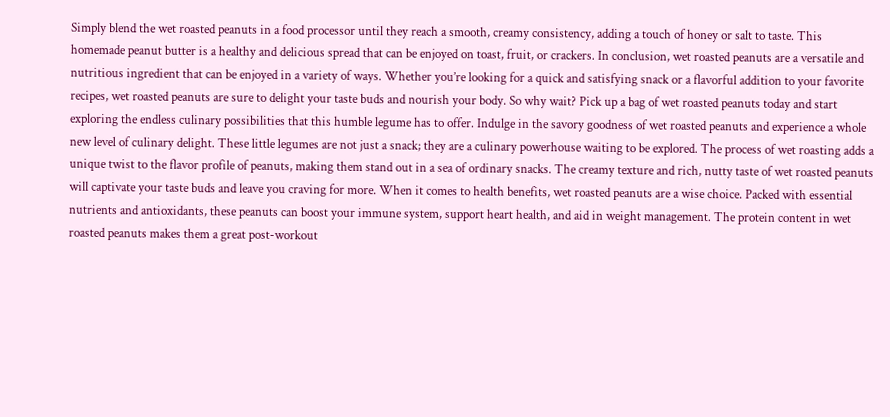Simply blend the wet roasted peanuts in a food processor until they reach a smooth, creamy consistency, adding a touch of honey or salt to taste. This homemade peanut butter is a healthy and delicious spread that can be enjoyed on toast, fruit, or crackers. In conclusion, wet roasted peanuts are a versatile and nutritious ingredient that can be enjoyed in a variety of ways. Whether you’re looking for a quick and satisfying snack or a flavorful addition to your favorite recipes, wet roasted peanuts are sure to delight your taste buds and nourish your body. So why wait? Pick up a bag of wet roasted peanuts today and start exploring the endless culinary possibilities that this humble legume has to offer. Indulge in the savory goodness of wet roasted peanuts and experience a whole new level of culinary delight. These little legumes are not just a snack; they are a culinary powerhouse waiting to be explored. The process of wet roasting adds a unique twist to the flavor profile of peanuts, making them stand out in a sea of ordinary snacks. The creamy texture and rich, nutty taste of wet roasted peanuts will captivate your taste buds and leave you craving for more. When it comes to health benefits, wet roasted peanuts are a wise choice. Packed with essential nutrients and antioxidants, these peanuts can boost your immune system, support heart health, and aid in weight management. The protein content in wet roasted peanuts makes them a great post-workout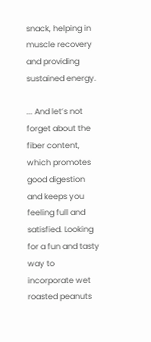snack, helping in muscle recovery and providing sustained energy.

... And let’s not forget about the fiber content, which promotes good digestion and keeps you feeling full and satisfied. Looking for a fun and tasty way to incorporate wet roasted peanuts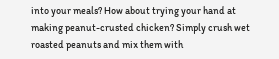into your meals? How about trying your hand at making peanut-crusted chicken? Simply crush wet roasted peanuts and mix them with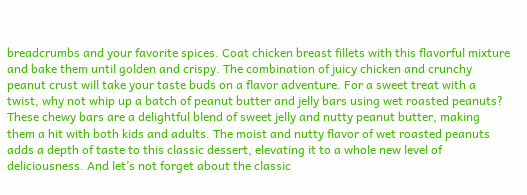breadcrumbs and your favorite spices. Coat chicken breast fillets with this flavorful mixture and bake them until golden and crispy. The combination of juicy chicken and crunchy peanut crust will take your taste buds on a flavor adventure. For a sweet treat with a twist, why not whip up a batch of peanut butter and jelly bars using wet roasted peanuts? These chewy bars are a delightful blend of sweet jelly and nutty peanut butter, making them a hit with both kids and adults. The moist and nutty flavor of wet roasted peanuts adds a depth of taste to this classic dessert, elevating it to a whole new level of deliciousness. And let’s not forget about the classic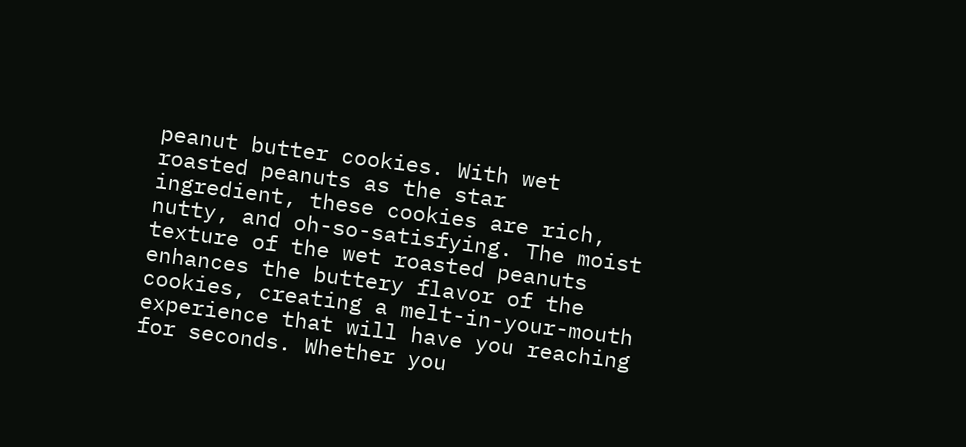peanut butter cookies. With wet roasted peanuts as the star ingredient, these cookies are rich, nutty, and oh-so-satisfying. The moist texture of the wet roasted peanuts enhances the buttery flavor of the cookies, creating a melt-in-your-mouth experience that will have you reaching for seconds. Whether you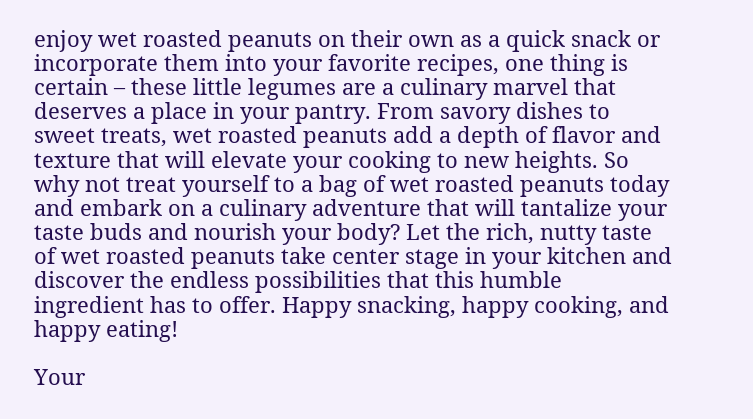enjoy wet roasted peanuts on their own as a quick snack or incorporate them into your favorite recipes, one thing is certain – these little legumes are a culinary marvel that deserves a place in your pantry. From savory dishes to sweet treats, wet roasted peanuts add a depth of flavor and texture that will elevate your cooking to new heights. So why not treat yourself to a bag of wet roasted peanuts today and embark on a culinary adventure that will tantalize your taste buds and nourish your body? Let the rich, nutty taste of wet roasted peanuts take center stage in your kitchen and discover the endless possibilities that this humble ingredient has to offer. Happy snacking, happy cooking, and happy eating!

Your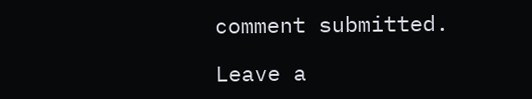comment submitted.

Leave a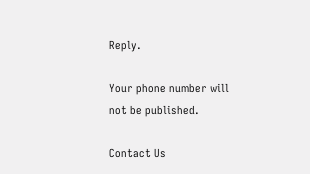Reply.

Your phone number will not be published.

Contact Us